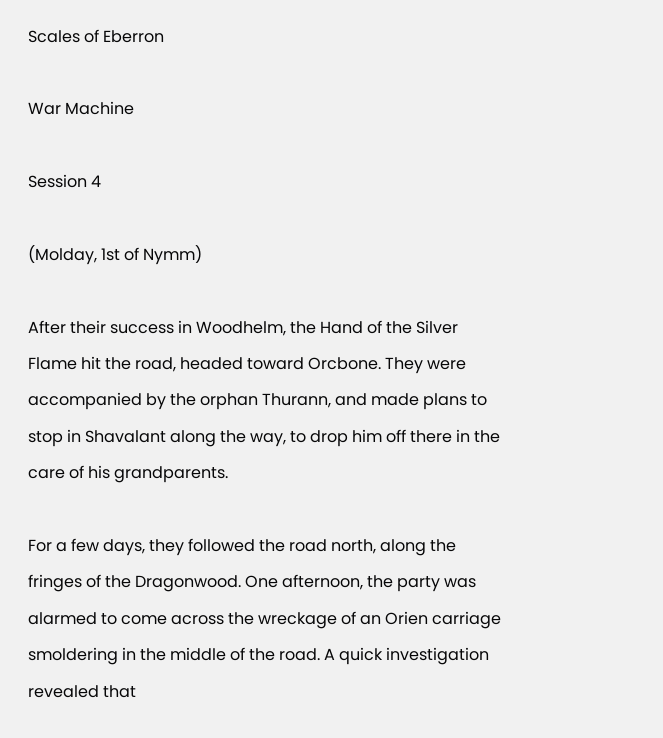Scales of Eberron

War Machine

Session 4

(Molday, 1st of Nymm)

After their success in Woodhelm, the Hand of the Silver Flame hit the road, headed toward Orcbone. They were accompanied by the orphan Thurann, and made plans to stop in Shavalant along the way, to drop him off there in the care of his grandparents.

For a few days, they followed the road north, along the fringes of the Dragonwood. One afternoon, the party was alarmed to come across the wreckage of an Orien carriage smoldering in the middle of the road. A quick investigation revealed that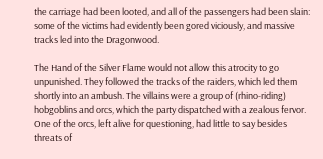the carriage had been looted, and all of the passengers had been slain: some of the victims had evidently been gored viciously, and massive tracks led into the Dragonwood.

The Hand of the Silver Flame would not allow this atrocity to go unpunished. They followed the tracks of the raiders, which led them shortly into an ambush. The villains were a group of (rhino-riding) hobgoblins and orcs, which the party dispatched with a zealous fervor. One of the orcs, left alive for questioning, had little to say besides threats of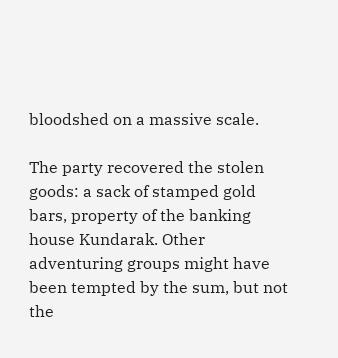bloodshed on a massive scale.

The party recovered the stolen goods: a sack of stamped gold bars, property of the banking house Kundarak. Other adventuring groups might have been tempted by the sum, but not the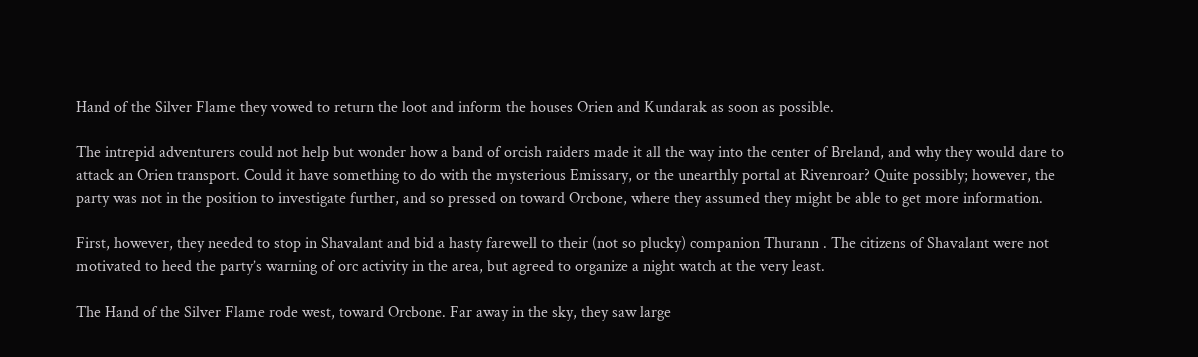Hand of the Silver Flame they vowed to return the loot and inform the houses Orien and Kundarak as soon as possible.

The intrepid adventurers could not help but wonder how a band of orcish raiders made it all the way into the center of Breland, and why they would dare to attack an Orien transport. Could it have something to do with the mysterious Emissary, or the unearthly portal at Rivenroar? Quite possibly; however, the party was not in the position to investigate further, and so pressed on toward Orcbone, where they assumed they might be able to get more information.

First, however, they needed to stop in Shavalant and bid a hasty farewell to their (not so plucky) companion Thurann . The citizens of Shavalant were not motivated to heed the party’s warning of orc activity in the area, but agreed to organize a night watch at the very least.

The Hand of the Silver Flame rode west, toward Orcbone. Far away in the sky, they saw large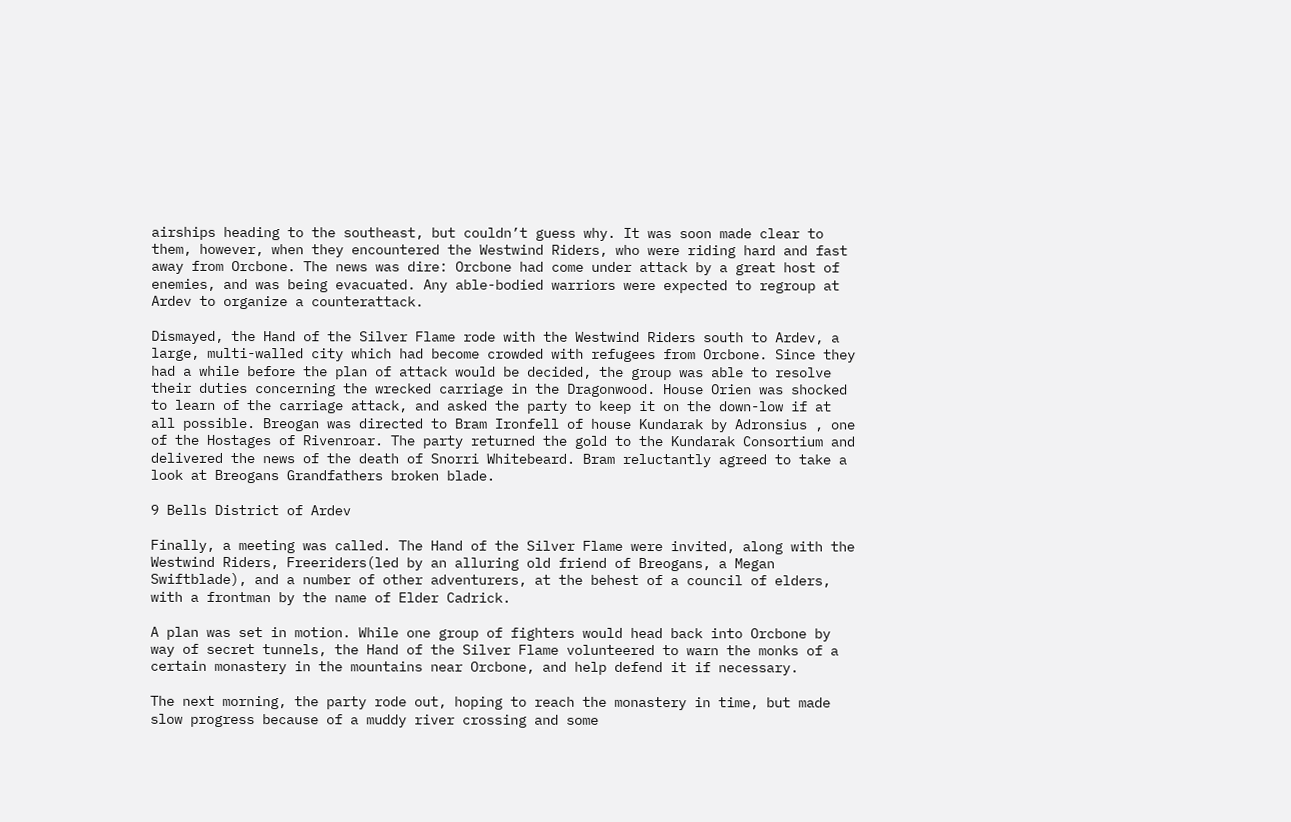airships heading to the southeast, but couldn’t guess why. It was soon made clear to them, however, when they encountered the Westwind Riders, who were riding hard and fast away from Orcbone. The news was dire: Orcbone had come under attack by a great host of enemies, and was being evacuated. Any able-bodied warriors were expected to regroup at Ardev to organize a counterattack.

Dismayed, the Hand of the Silver Flame rode with the Westwind Riders south to Ardev, a large, multi-walled city which had become crowded with refugees from Orcbone. Since they had a while before the plan of attack would be decided, the group was able to resolve their duties concerning the wrecked carriage in the Dragonwood. House Orien was shocked to learn of the carriage attack, and asked the party to keep it on the down-low if at all possible. Breogan was directed to Bram Ironfell of house Kundarak by Adronsius , one of the Hostages of Rivenroar. The party returned the gold to the Kundarak Consortium and delivered the news of the death of Snorri Whitebeard. Bram reluctantly agreed to take a look at Breogans Grandfathers broken blade.

9 Bells District of Ardev

Finally, a meeting was called. The Hand of the Silver Flame were invited, along with the Westwind Riders, Freeriders(led by an alluring old friend of Breogans, a Megan Swiftblade), and a number of other adventurers, at the behest of a council of elders, with a frontman by the name of Elder Cadrick.

A plan was set in motion. While one group of fighters would head back into Orcbone by way of secret tunnels, the Hand of the Silver Flame volunteered to warn the monks of a certain monastery in the mountains near Orcbone, and help defend it if necessary.

The next morning, the party rode out, hoping to reach the monastery in time, but made slow progress because of a muddy river crossing and some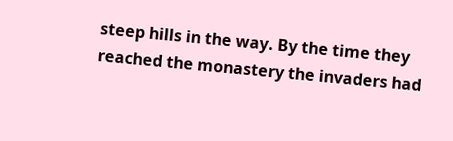steep hills in the way. By the time they reached the monastery the invaders had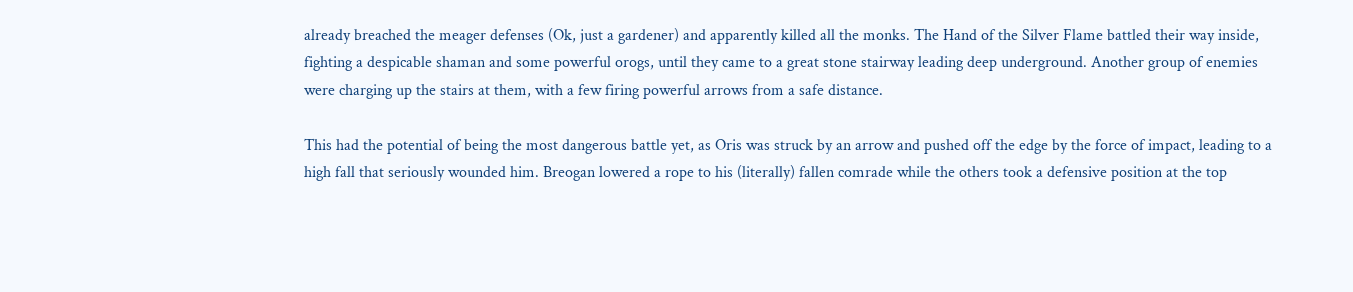already breached the meager defenses (Ok, just a gardener) and apparently killed all the monks. The Hand of the Silver Flame battled their way inside, fighting a despicable shaman and some powerful orogs, until they came to a great stone stairway leading deep underground. Another group of enemies were charging up the stairs at them, with a few firing powerful arrows from a safe distance.

This had the potential of being the most dangerous battle yet, as Oris was struck by an arrow and pushed off the edge by the force of impact, leading to a high fall that seriously wounded him. Breogan lowered a rope to his (literally) fallen comrade while the others took a defensive position at the top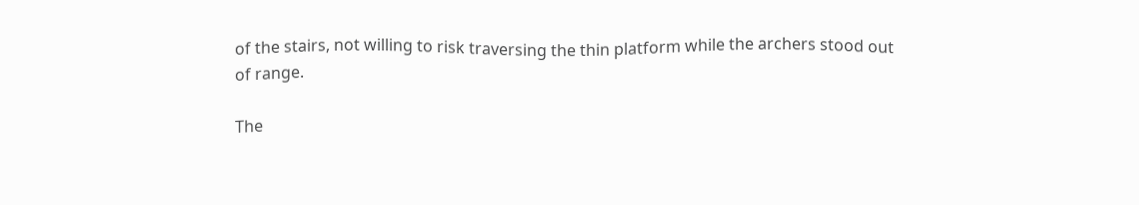of the stairs, not willing to risk traversing the thin platform while the archers stood out of range.

The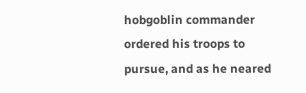hobgoblin commander ordered his troops to pursue, and as he neared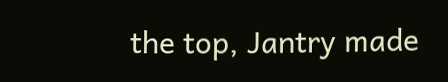the top, Jantry made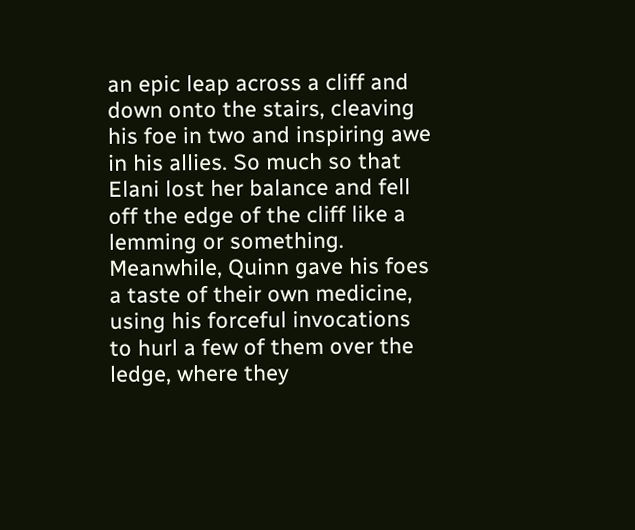an epic leap across a cliff and down onto the stairs, cleaving his foe in two and inspiring awe in his allies. So much so that Elani lost her balance and fell off the edge of the cliff like a lemming or something. Meanwhile, Quinn gave his foes a taste of their own medicine, using his forceful invocations to hurl a few of them over the ledge, where they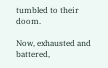tumbled to their doom.

Now, exhausted and battered,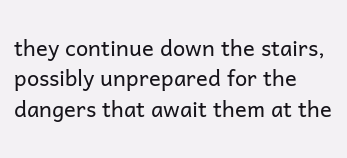they continue down the stairs, possibly unprepared for the dangers that await them at the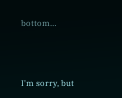bottom…



I'm sorry, but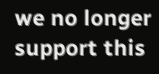we no longer support this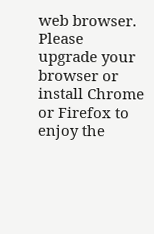web browser. Please upgrade your browser or install Chrome or Firefox to enjoy the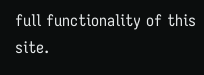full functionality of this site.